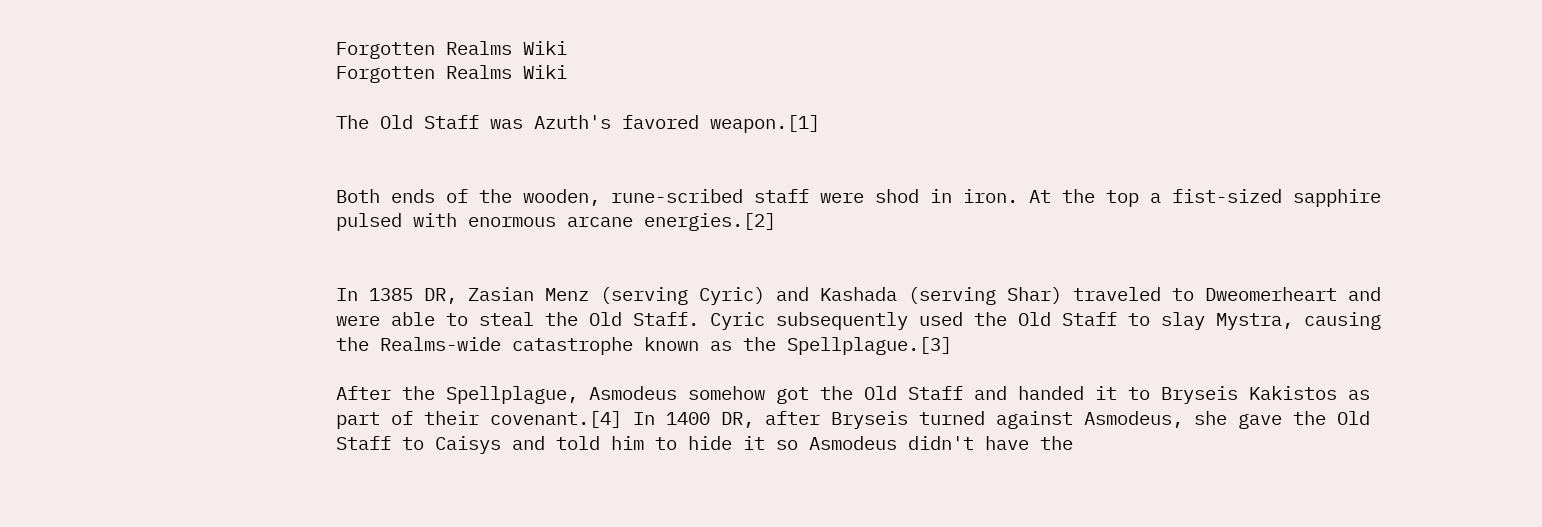Forgotten Realms Wiki
Forgotten Realms Wiki

The Old Staff was Azuth's favored weapon.[1]


Both ends of the wooden, rune-scribed staff were shod in iron. At the top a fist-sized sapphire pulsed with enormous arcane energies.[2]


In 1385 DR, Zasian Menz (serving Cyric) and Kashada (serving Shar) traveled to Dweomerheart and were able to steal the Old Staff. Cyric subsequently used the Old Staff to slay Mystra, causing the Realms-wide catastrophe known as the Spellplague.[3]

After the Spellplague, Asmodeus somehow got the Old Staff and handed it to Bryseis Kakistos as part of their covenant.[4] In 1400 DR, after Bryseis turned against Asmodeus, she gave the Old Staff to Caisys and told him to hide it so Asmodeus didn't have the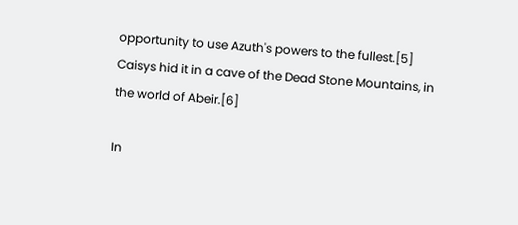opportunity to use Azuth's powers to the fullest.[5] Caisys hid it in a cave of the Dead Stone Mountains, in the world of Abeir.[6]

In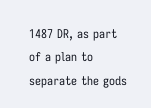1487 DR, as part of a plan to separate the gods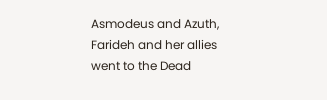Asmodeus and Azuth, Farideh and her allies went to the Dead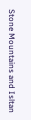Stone Mountains and Isltan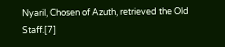Nyaril, Chosen of Azuth, retrieved the Old Staff.[7]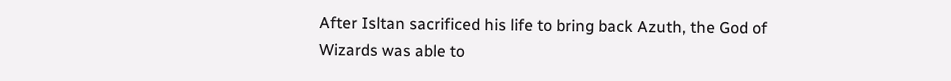After Isltan sacrificed his life to bring back Azuth, the God of Wizards was able to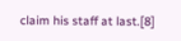claim his staff at last.[8]